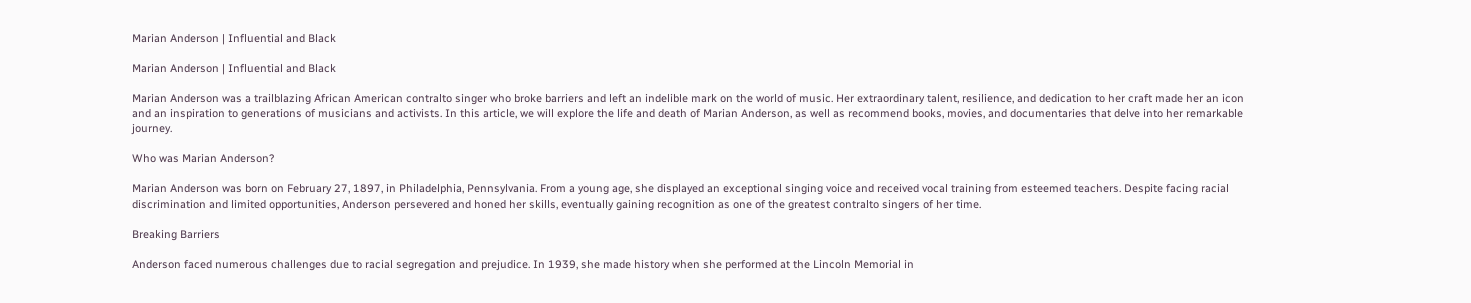Marian Anderson | Influential and Black

Marian Anderson | Influential and Black

Marian Anderson was a trailblazing African American contralto singer who broke barriers and left an indelible mark on the world of music. Her extraordinary talent, resilience, and dedication to her craft made her an icon and an inspiration to generations of musicians and activists. In this article, we will explore the life and death of Marian Anderson, as well as recommend books, movies, and documentaries that delve into her remarkable journey.

Who was Marian Anderson?

Marian Anderson was born on February 27, 1897, in Philadelphia, Pennsylvania. From a young age, she displayed an exceptional singing voice and received vocal training from esteemed teachers. Despite facing racial discrimination and limited opportunities, Anderson persevered and honed her skills, eventually gaining recognition as one of the greatest contralto singers of her time.

Breaking Barriers

Anderson faced numerous challenges due to racial segregation and prejudice. In 1939, she made history when she performed at the Lincoln Memorial in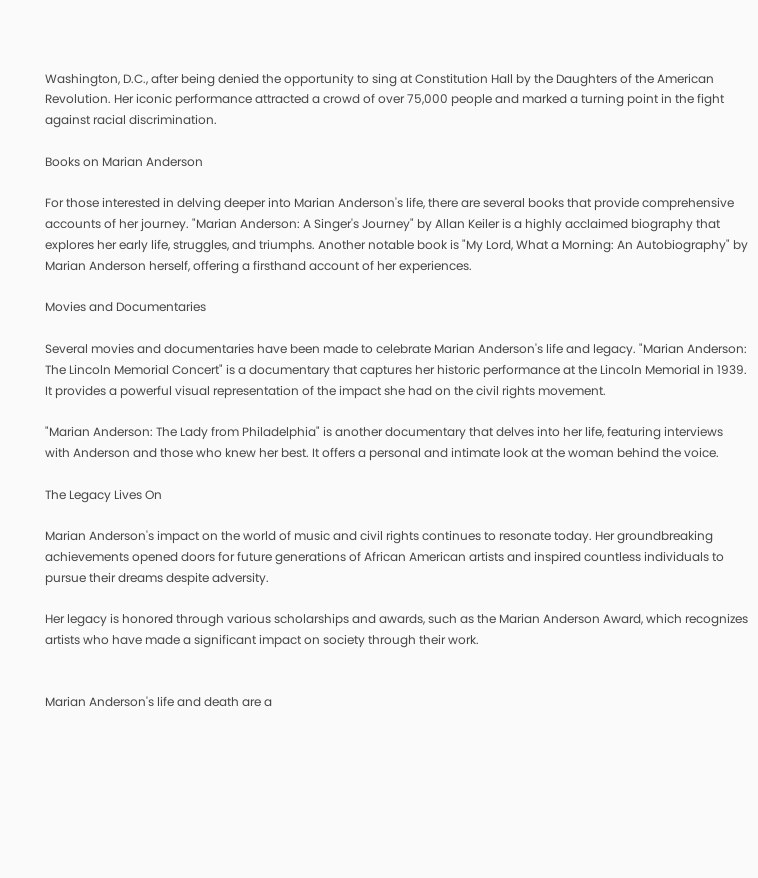Washington, D.C., after being denied the opportunity to sing at Constitution Hall by the Daughters of the American Revolution. Her iconic performance attracted a crowd of over 75,000 people and marked a turning point in the fight against racial discrimination.

Books on Marian Anderson

For those interested in delving deeper into Marian Anderson's life, there are several books that provide comprehensive accounts of her journey. "Marian Anderson: A Singer's Journey" by Allan Keiler is a highly acclaimed biography that explores her early life, struggles, and triumphs. Another notable book is "My Lord, What a Morning: An Autobiography" by Marian Anderson herself, offering a firsthand account of her experiences.

Movies and Documentaries

Several movies and documentaries have been made to celebrate Marian Anderson's life and legacy. "Marian Anderson: The Lincoln Memorial Concert" is a documentary that captures her historic performance at the Lincoln Memorial in 1939. It provides a powerful visual representation of the impact she had on the civil rights movement.

"Marian Anderson: The Lady from Philadelphia" is another documentary that delves into her life, featuring interviews with Anderson and those who knew her best. It offers a personal and intimate look at the woman behind the voice.

The Legacy Lives On

Marian Anderson's impact on the world of music and civil rights continues to resonate today. Her groundbreaking achievements opened doors for future generations of African American artists and inspired countless individuals to pursue their dreams despite adversity.

Her legacy is honored through various scholarships and awards, such as the Marian Anderson Award, which recognizes artists who have made a significant impact on society through their work.


Marian Anderson's life and death are a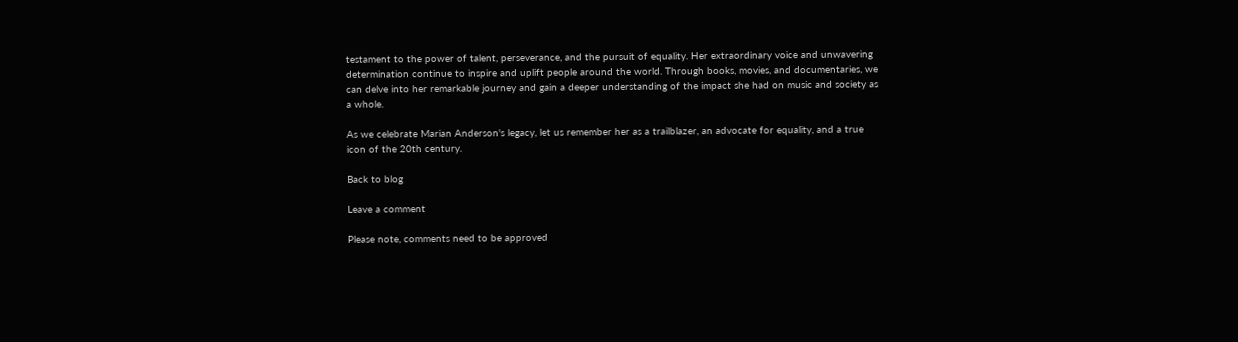testament to the power of talent, perseverance, and the pursuit of equality. Her extraordinary voice and unwavering determination continue to inspire and uplift people around the world. Through books, movies, and documentaries, we can delve into her remarkable journey and gain a deeper understanding of the impact she had on music and society as a whole.

As we celebrate Marian Anderson's legacy, let us remember her as a trailblazer, an advocate for equality, and a true icon of the 20th century.

Back to blog

Leave a comment

Please note, comments need to be approved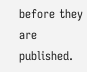before they are published.